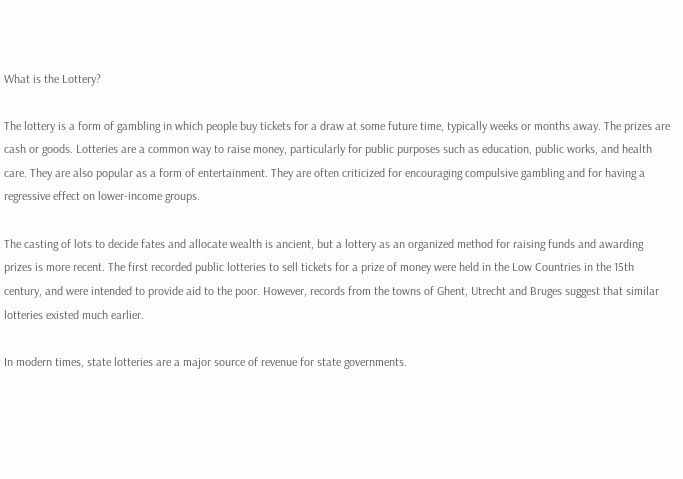What is the Lottery?

The lottery is a form of gambling in which people buy tickets for a draw at some future time, typically weeks or months away. The prizes are cash or goods. Lotteries are a common way to raise money, particularly for public purposes such as education, public works, and health care. They are also popular as a form of entertainment. They are often criticized for encouraging compulsive gambling and for having a regressive effect on lower-income groups.

The casting of lots to decide fates and allocate wealth is ancient, but a lottery as an organized method for raising funds and awarding prizes is more recent. The first recorded public lotteries to sell tickets for a prize of money were held in the Low Countries in the 15th century, and were intended to provide aid to the poor. However, records from the towns of Ghent, Utrecht and Bruges suggest that similar lotteries existed much earlier.

In modern times, state lotteries are a major source of revenue for state governments.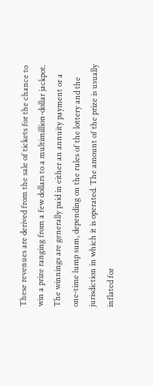These revenues are derived from the sale of tickets for the chance to win a prize ranging from a few dollars to a multimillion-dollar jackpot. The winnings are generally paid in either an annuity payment or a one-time lump sum, depending on the rules of the lottery and the jurisdiction in which it is operated. The amount of the prize is usually inflated for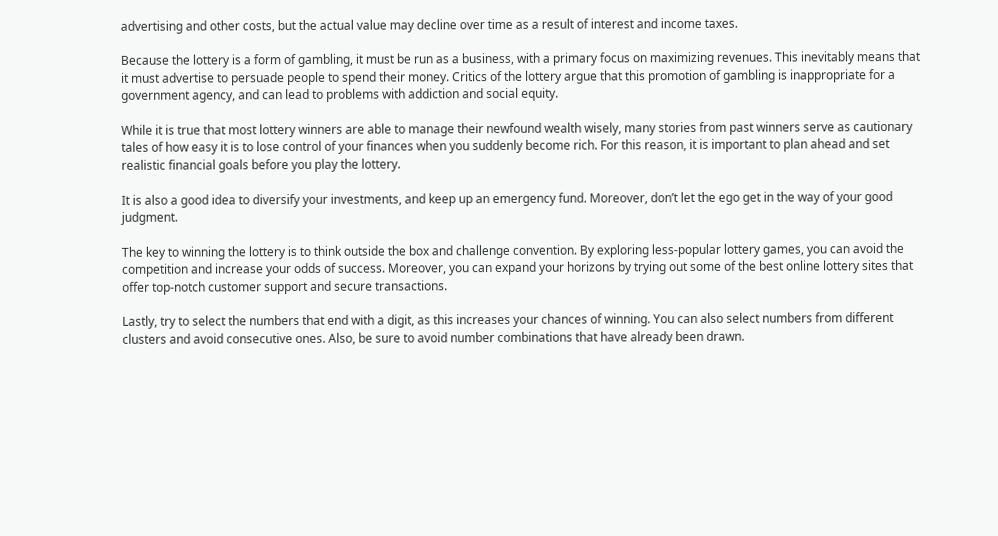advertising and other costs, but the actual value may decline over time as a result of interest and income taxes.

Because the lottery is a form of gambling, it must be run as a business, with a primary focus on maximizing revenues. This inevitably means that it must advertise to persuade people to spend their money. Critics of the lottery argue that this promotion of gambling is inappropriate for a government agency, and can lead to problems with addiction and social equity.

While it is true that most lottery winners are able to manage their newfound wealth wisely, many stories from past winners serve as cautionary tales of how easy it is to lose control of your finances when you suddenly become rich. For this reason, it is important to plan ahead and set realistic financial goals before you play the lottery.

It is also a good idea to diversify your investments, and keep up an emergency fund. Moreover, don’t let the ego get in the way of your good judgment.

The key to winning the lottery is to think outside the box and challenge convention. By exploring less-popular lottery games, you can avoid the competition and increase your odds of success. Moreover, you can expand your horizons by trying out some of the best online lottery sites that offer top-notch customer support and secure transactions.

Lastly, try to select the numbers that end with a digit, as this increases your chances of winning. You can also select numbers from different clusters and avoid consecutive ones. Also, be sure to avoid number combinations that have already been drawn.